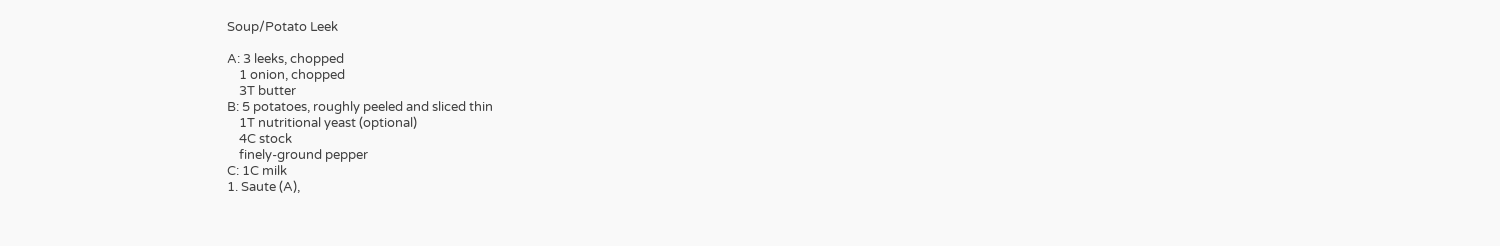Soup/Potato Leek

A: 3 leeks, chopped
    1 onion, chopped
    3T butter
B: 5 potatoes, roughly peeled and sliced thin
    1T nutritional yeast (optional)
    4C stock
    finely-ground pepper
C: 1C milk
1. Saute (A),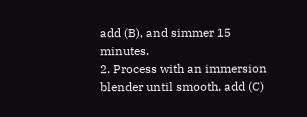add (B), and simmer 15 minutes.
2. Process with an immersion blender until smooth, add (C)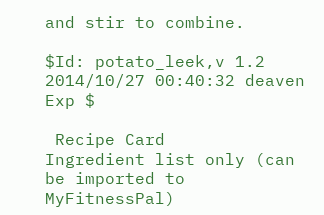and stir to combine.

$Id: potato_leek,v 1.2 2014/10/27 00:40:32 deaven Exp $

 Recipe Card
Ingredient list only (can be imported to MyFitnessPal)